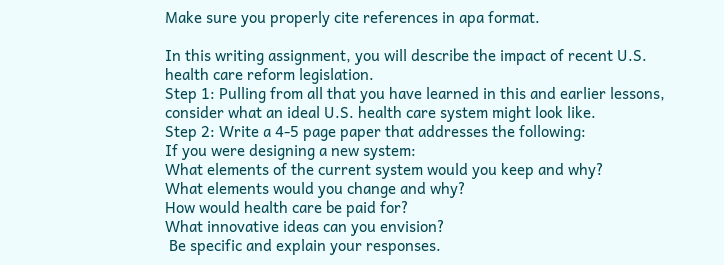Make sure you properly cite references in apa format.

In this writing assignment, you will describe the impact of recent U.S. health care reform legislation.
Step 1: Pulling from all that you have learned in this and earlier lessons, consider what an ideal U.S. health care system might look like.
Step 2: Write a 4-5 page paper that addresses the following:
If you were designing a new system:
What elements of the current system would you keep and why?
What elements would you change and why?
How would health care be paid for?
What innovative ideas can you envision?
 Be specific and explain your responses.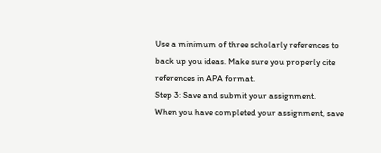Use a minimum of three scholarly references to back up you ideas. Make sure you properly cite references in APA format.
Step 3: Save and submit your assignment.
When you have completed your assignment, save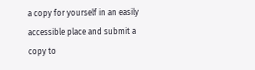a copy for yourself in an easily accessible place and submit a copy to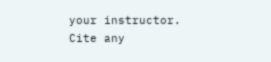your instructor.
Cite any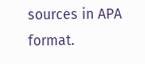sources in APA format.